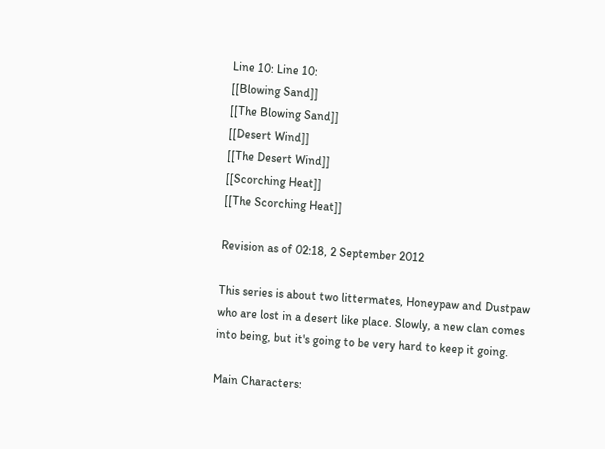Line 10: Line 10:
[[Blowing Sand]]
[[The Blowing Sand]]
[[Desert Wind]]
[[The Desert Wind]]
[[Scorching Heat]]
[[The Scorching Heat]]

Revision as of 02:18, 2 September 2012

This series is about two littermates, Honeypaw and Dustpaw who are lost in a desert like place. Slowly, a new clan comes into being, but it's going to be very hard to keep it going.

Main Characters: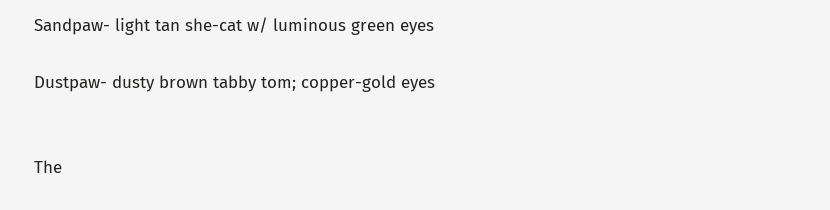Sandpaw- light tan she-cat w/ luminous green eyes

Dustpaw- dusty brown tabby tom; copper-gold eyes


The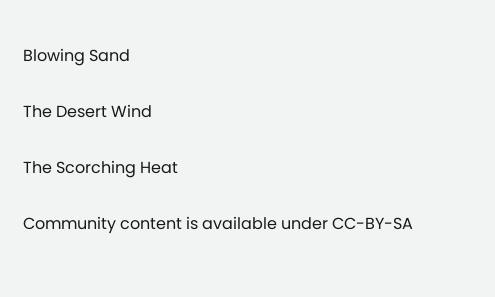Blowing Sand

The Desert Wind

The Scorching Heat

Community content is available under CC-BY-SA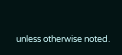unless otherwise noted.